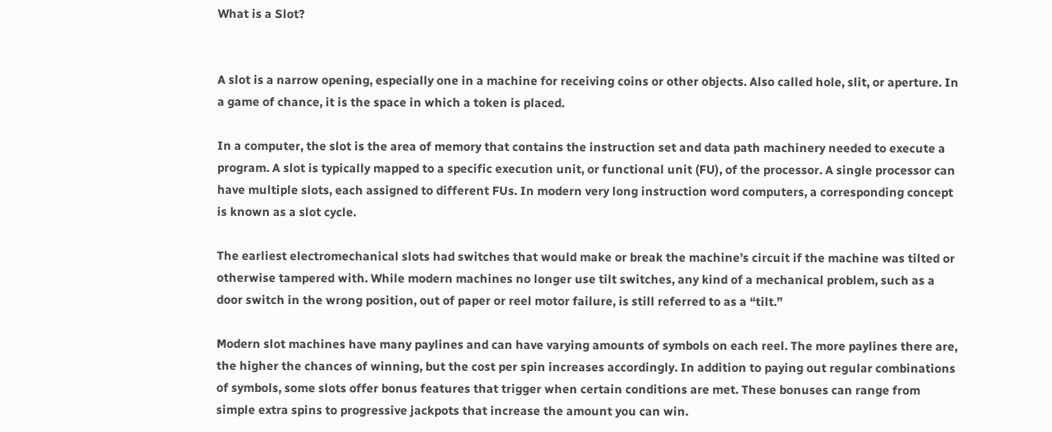What is a Slot?


A slot is a narrow opening, especially one in a machine for receiving coins or other objects. Also called hole, slit, or aperture. In a game of chance, it is the space in which a token is placed.

In a computer, the slot is the area of memory that contains the instruction set and data path machinery needed to execute a program. A slot is typically mapped to a specific execution unit, or functional unit (FU), of the processor. A single processor can have multiple slots, each assigned to different FUs. In modern very long instruction word computers, a corresponding concept is known as a slot cycle.

The earliest electromechanical slots had switches that would make or break the machine’s circuit if the machine was tilted or otherwise tampered with. While modern machines no longer use tilt switches, any kind of a mechanical problem, such as a door switch in the wrong position, out of paper or reel motor failure, is still referred to as a “tilt.”

Modern slot machines have many paylines and can have varying amounts of symbols on each reel. The more paylines there are, the higher the chances of winning, but the cost per spin increases accordingly. In addition to paying out regular combinations of symbols, some slots offer bonus features that trigger when certain conditions are met. These bonuses can range from simple extra spins to progressive jackpots that increase the amount you can win.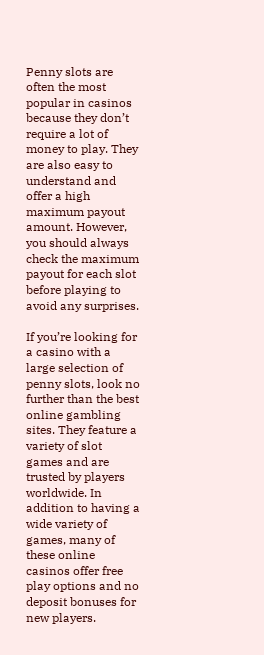Penny slots are often the most popular in casinos because they don’t require a lot of money to play. They are also easy to understand and offer a high maximum payout amount. However, you should always check the maximum payout for each slot before playing to avoid any surprises.

If you’re looking for a casino with a large selection of penny slots, look no further than the best online gambling sites. They feature a variety of slot games and are trusted by players worldwide. In addition to having a wide variety of games, many of these online casinos offer free play options and no deposit bonuses for new players.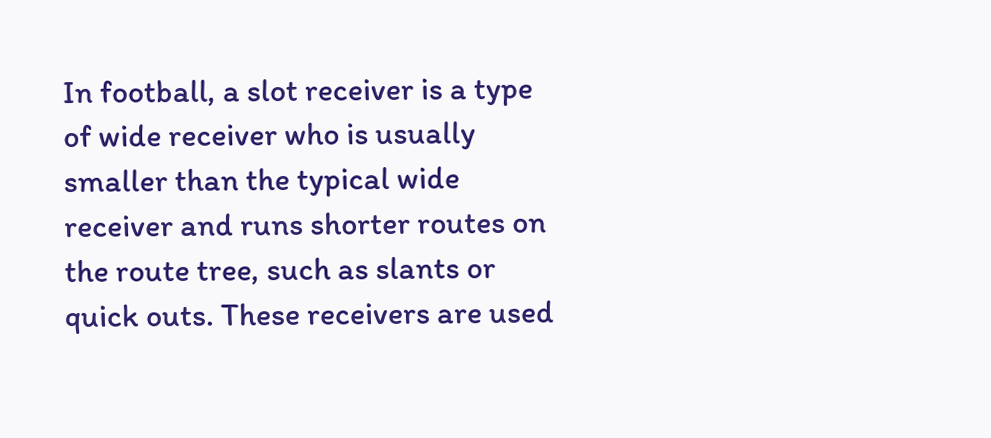In football, a slot receiver is a type of wide receiver who is usually smaller than the typical wide receiver and runs shorter routes on the route tree, such as slants or quick outs. These receivers are used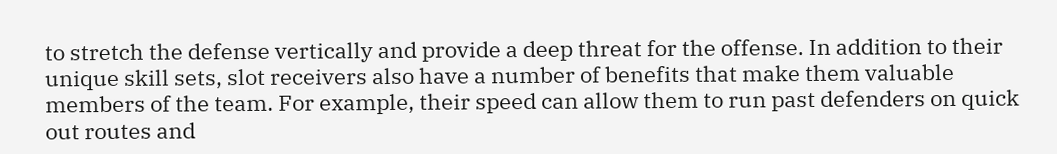to stretch the defense vertically and provide a deep threat for the offense. In addition to their unique skill sets, slot receivers also have a number of benefits that make them valuable members of the team. For example, their speed can allow them to run past defenders on quick out routes and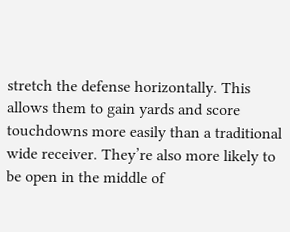stretch the defense horizontally. This allows them to gain yards and score touchdowns more easily than a traditional wide receiver. They’re also more likely to be open in the middle of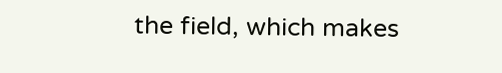the field, which makes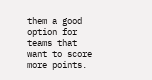them a good option for teams that want to score more points.